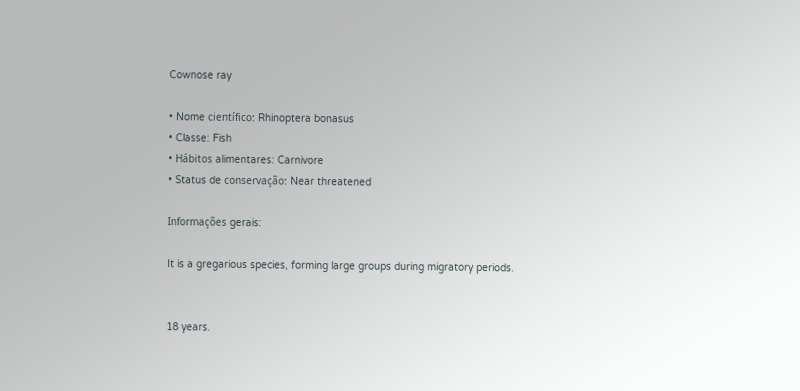Cownose ray

• Nome científico: Rhinoptera bonasus
• Classe: Fish
• Hábitos alimentares: Carnivore
• Status de conservação: Near threatened

Informações gerais:

It is a gregarious species, forming large groups during migratory periods.


18 years.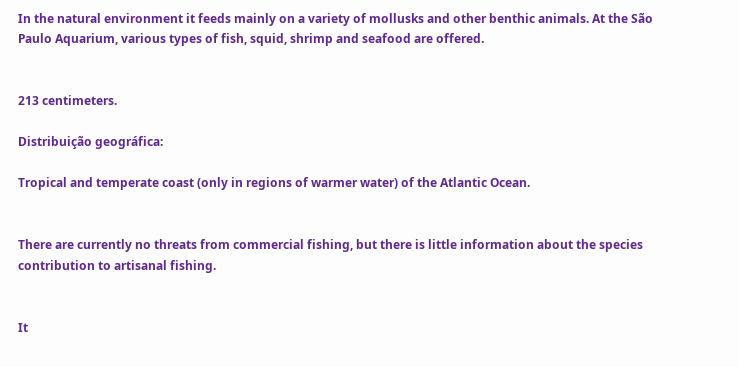In the natural environment it feeds mainly on a variety of mollusks and other benthic animals. At the São Paulo Aquarium, various types of fish, squid, shrimp and seafood are offered.


213 centimeters.

Distribuição geográfica:

Tropical and temperate coast (only in regions of warmer water) of the Atlantic Ocean.


There are currently no threats from commercial fishing, but there is little information about the species contribution to artisanal fishing.


It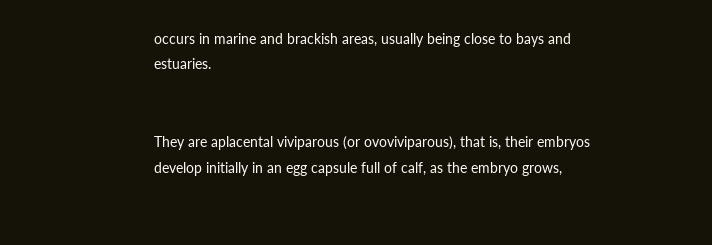occurs in marine and brackish areas, usually being close to bays and estuaries.


They are aplacental viviparous (or ovoviviparous), that is, their embryos develop initially in an egg capsule full of calf, as the embryo grows,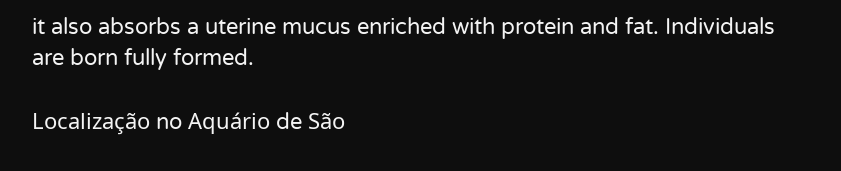it also absorbs a uterine mucus enriched with protein and fat. Individuals are born fully formed.

Localização no Aquário de São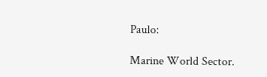Paulo:

Marine World Sector.